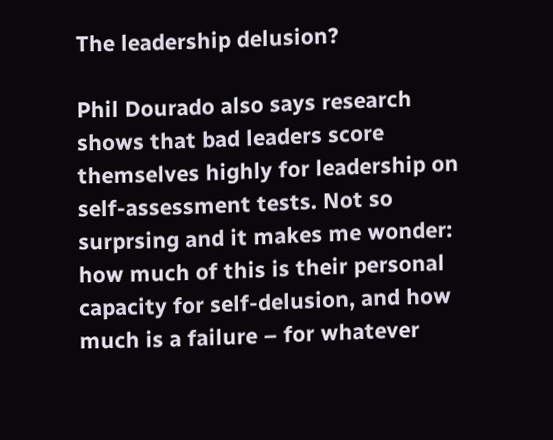The leadership delusion?

Phil Dourado also says research shows that bad leaders score themselves highly for leadership on self-assessment tests. Not so surprsing and it makes me wonder: how much of this is their personal capacity for self-delusion, and how much is a failure – for whatever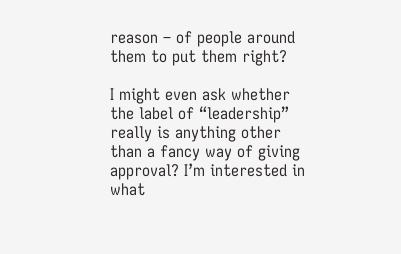reason – of people around them to put them right?

I might even ask whether the label of “leadership” really is anything other than a fancy way of giving approval? I’m interested in what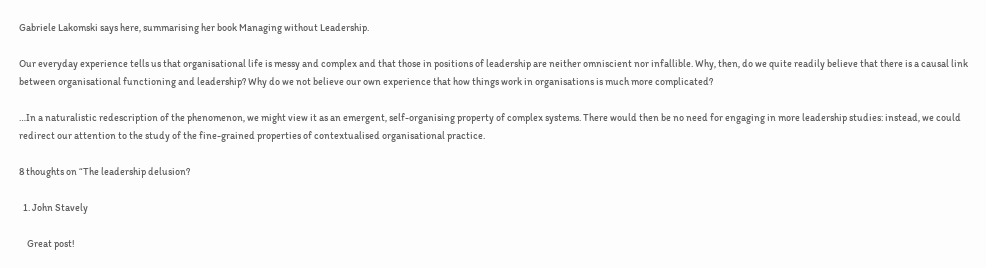Gabriele Lakomski says here, summarising her book Managing without Leadership.

Our everyday experience tells us that organisational life is messy and complex and that those in positions of leadership are neither omniscient nor infallible. Why, then, do we quite readily believe that there is a causal link between organisational functioning and leadership? Why do we not believe our own experience that how things work in organisations is much more complicated?

…In a naturalistic redescription of the phenomenon, we might view it as an emergent, self-organising property of complex systems. There would then be no need for engaging in more leadership studies: instead, we could redirect our attention to the study of the fine-grained properties of contextualised organisational practice.

8 thoughts on “The leadership delusion?

  1. John Stavely

    Great post!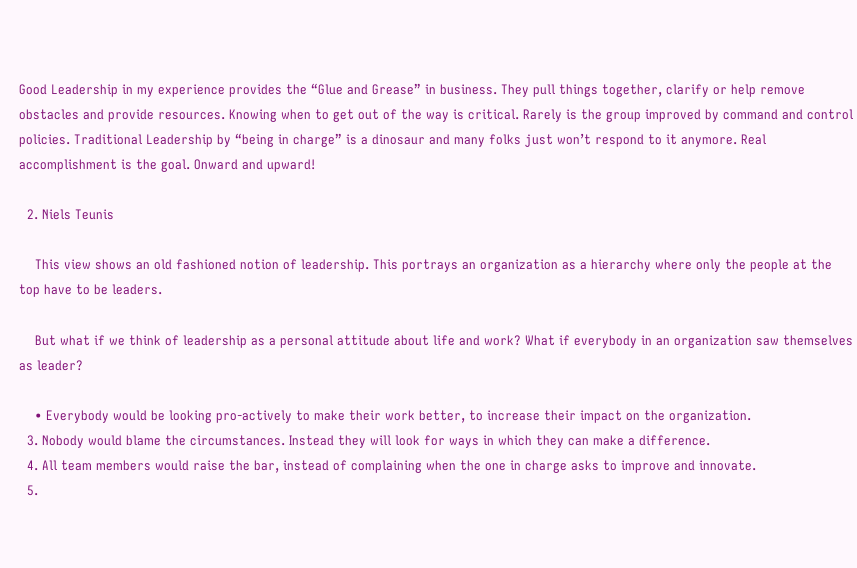Good Leadership in my experience provides the “Glue and Grease” in business. They pull things together, clarify or help remove obstacles and provide resources. Knowing when to get out of the way is critical. Rarely is the group improved by command and control policies. Traditional Leadership by “being in charge” is a dinosaur and many folks just won’t respond to it anymore. Real accomplishment is the goal. Onward and upward!

  2. Niels Teunis

    This view shows an old fashioned notion of leadership. This portrays an organization as a hierarchy where only the people at the top have to be leaders.

    But what if we think of leadership as a personal attitude about life and work? What if everybody in an organization saw themselves as leader?

    • Everybody would be looking pro-actively to make their work better, to increase their impact on the organization.
  3. Nobody would blame the circumstances. Instead they will look for ways in which they can make a difference.
  4. All team members would raise the bar, instead of complaining when the one in charge asks to improve and innovate.
  5.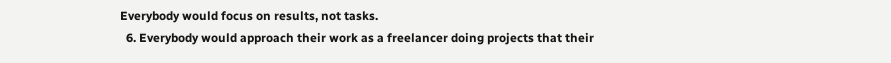Everybody would focus on results, not tasks.
  6. Everybody would approach their work as a freelancer doing projects that their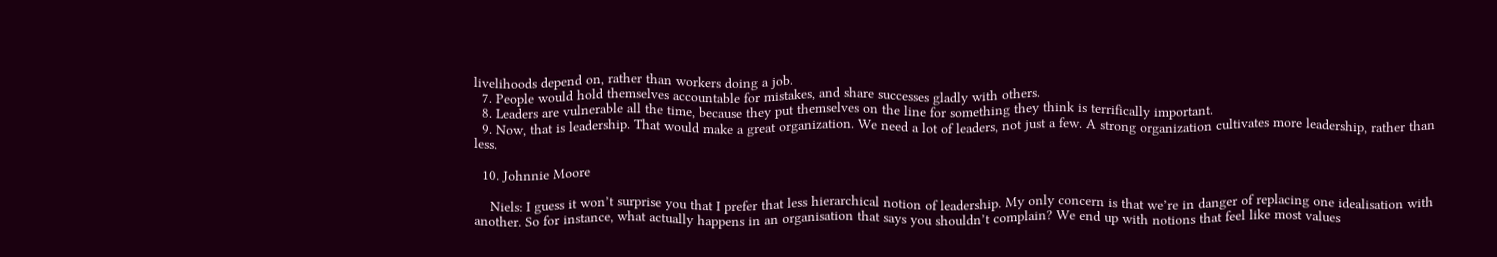livelihoods depend on, rather than workers doing a job.
  7. People would hold themselves accountable for mistakes, and share successes gladly with others.
  8. Leaders are vulnerable all the time, because they put themselves on the line for something they think is terrifically important.
  9. Now, that is leadership. That would make a great organization. We need a lot of leaders, not just a few. A strong organization cultivates more leadership, rather than less.

  10. Johnnie Moore

    Niels: I guess it won’t surprise you that I prefer that less hierarchical notion of leadership. My only concern is that we’re in danger of replacing one idealisation with another. So for instance, what actually happens in an organisation that says you shouldn’t complain? We end up with notions that feel like most values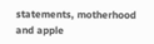statements, motherhood and apple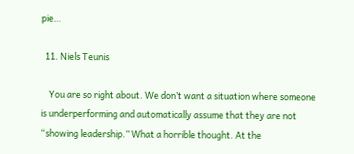pie…

  11. Niels Teunis

    You are so right about. We don’t want a situation where someone is underperforming and automatically assume that they are not “showing leadership.” What a horrible thought. At the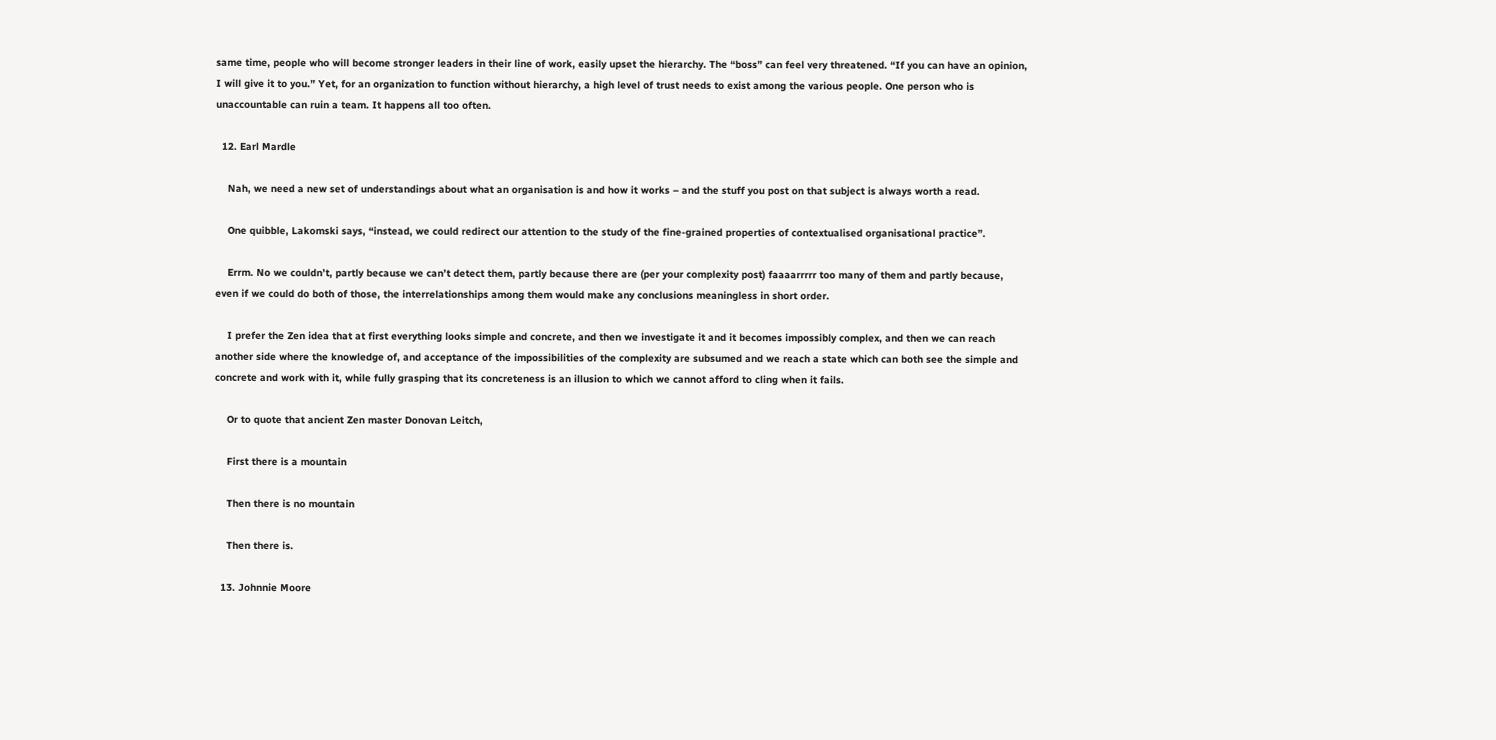same time, people who will become stronger leaders in their line of work, easily upset the hierarchy. The “boss” can feel very threatened. “If you can have an opinion, I will give it to you.” Yet, for an organization to function without hierarchy, a high level of trust needs to exist among the various people. One person who is unaccountable can ruin a team. It happens all too often.

  12. Earl Mardle

    Nah, we need a new set of understandings about what an organisation is and how it works – and the stuff you post on that subject is always worth a read.

    One quibble, Lakomski says, “instead, we could redirect our attention to the study of the fine-grained properties of contextualised organisational practice”.

    Errm. No we couldn’t, partly because we can’t detect them, partly because there are (per your complexity post) faaaarrrrr too many of them and partly because, even if we could do both of those, the interrelationships among them would make any conclusions meaningless in short order.

    I prefer the Zen idea that at first everything looks simple and concrete, and then we investigate it and it becomes impossibly complex, and then we can reach another side where the knowledge of, and acceptance of the impossibilities of the complexity are subsumed and we reach a state which can both see the simple and concrete and work with it, while fully grasping that its concreteness is an illusion to which we cannot afford to cling when it fails.

    Or to quote that ancient Zen master Donovan Leitch,

    First there is a mountain

    Then there is no mountain

    Then there is.

  13. Johnnie Moore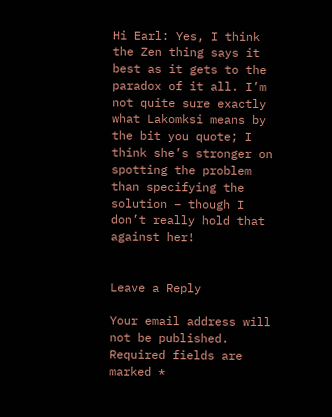Hi Earl: Yes, I think the Zen thing says it best as it gets to the paradox of it all. I’m not quite sure exactly what Lakomksi means by the bit you quote; I think she’s stronger on spotting the problem than specifying the solution – though I don’t really hold that against her!


Leave a Reply

Your email address will not be published. Required fields are marked *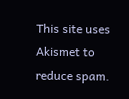This site uses Akismet to reduce spam.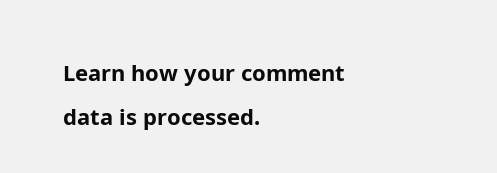Learn how your comment data is processed.